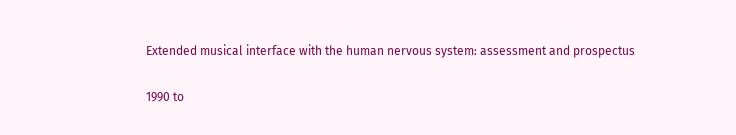Extended musical interface with the human nervous system: assessment and prospectus

1990 to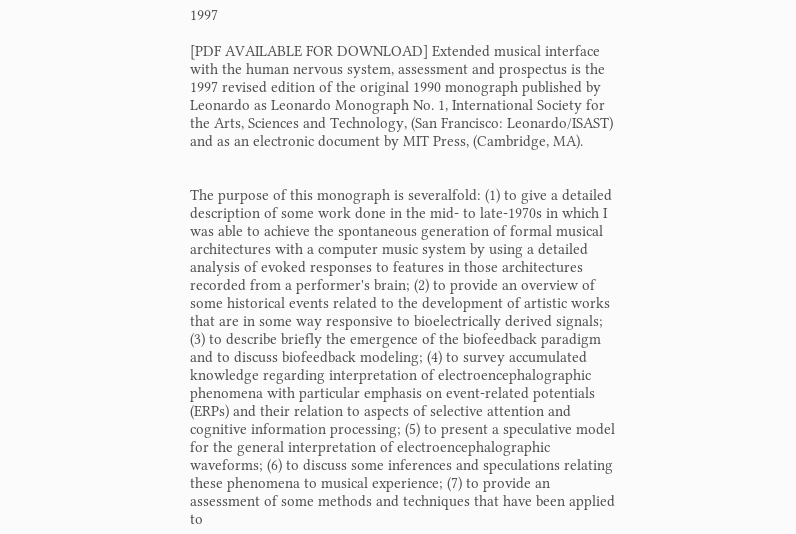1997

[PDF AVAILABLE FOR DOWNLOAD] Extended musical interface with the human nervous system, assessment and prospectus is the 1997 revised edition of the original 1990 monograph published by Leonardo as Leonardo Monograph No. 1, International Society for the Arts, Sciences and Technology, (San Francisco: Leonardo/ISAST) and as an electronic document by MIT Press, (Cambridge, MA).


The purpose of this monograph is severalfold: (1) to give a detailed description of some work done in the mid- to late-1970s in which I was able to achieve the spontaneous generation of formal musical architectures with a computer music system by using a detailed analysis of evoked responses to features in those architectures recorded from a performer's brain; (2) to provide an overview of some historical events related to the development of artistic works that are in some way responsive to bioelectrically derived signals; (3) to describe briefly the emergence of the biofeedback paradigm and to discuss biofeedback modeling; (4) to survey accumulated knowledge regarding interpretation of electroencephalographic phenomena with particular emphasis on event-related potentials (ERPs) and their relation to aspects of selective attention and cognitive information processing; (5) to present a speculative model for the general interpretation of electroencephalographic waveforms; (6) to discuss some inferences and speculations relating these phenomena to musical experience; (7) to provide an assessment of some methods and techniques that have been applied to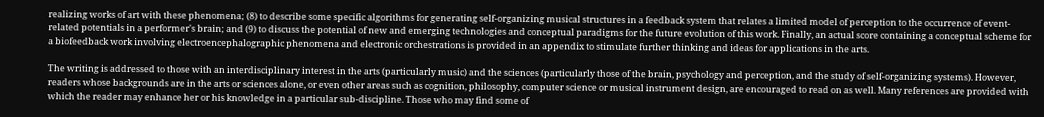realizing works of art with these phenomena; (8) to describe some specific algorithms for generating self-organizing musical structures in a feedback system that relates a limited model of perception to the occurrence of event-related potentials in a performer's brain; and (9) to discuss the potential of new and emerging technologies and conceptual paradigms for the future evolution of this work. Finally, an actual score containing a conceptual scheme for a biofeedback work involving electroencephalographic phenomena and electronic orchestrations is provided in an appendix to stimulate further thinking and ideas for applications in the arts.

The writing is addressed to those with an interdisciplinary interest in the arts (particularly music) and the sciences (particularly those of the brain, psychology and perception, and the study of self-organizing systems). However, readers whose backgrounds are in the arts or sciences alone, or even other areas such as cognition, philosophy, computer science or musical instrument design, are encouraged to read on as well. Many references are provided with which the reader may enhance her or his knowledge in a particular sub-discipline. Those who may find some of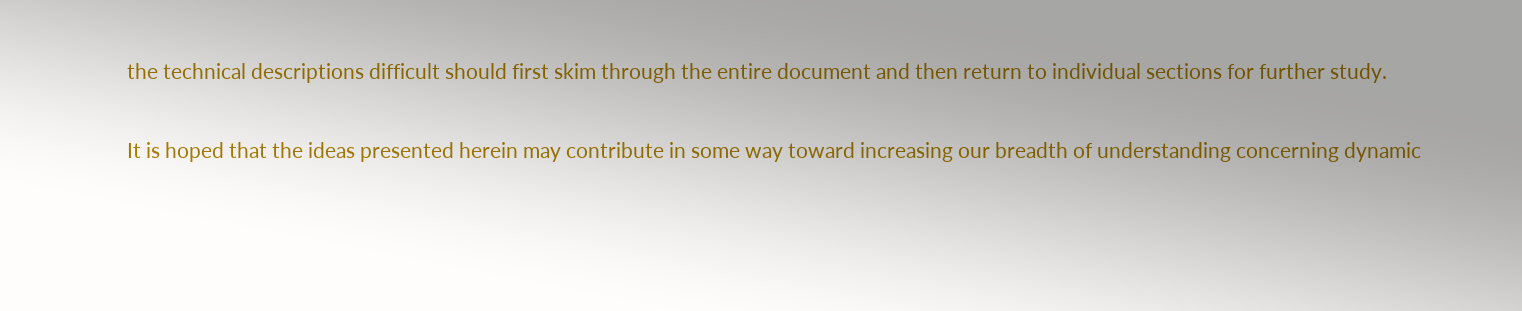the technical descriptions difficult should first skim through the entire document and then return to individual sections for further study.

It is hoped that the ideas presented herein may contribute in some way toward increasing our breadth of understanding concerning dynamic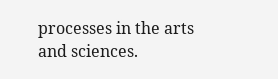processes in the arts and sciences.